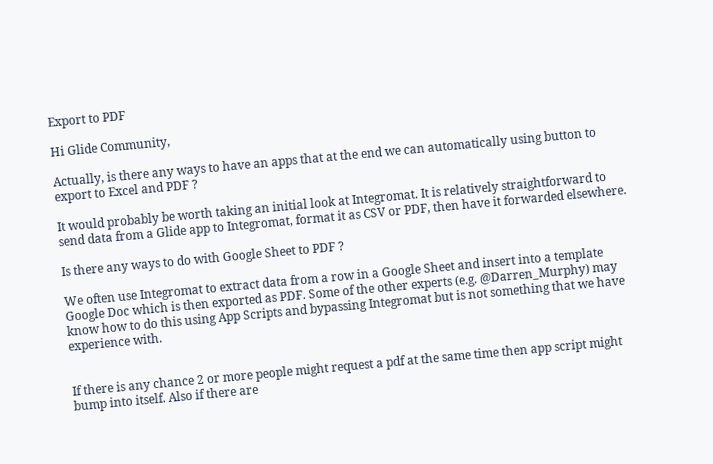Export to PDF

Hi Glide Community,

Actually, is there any ways to have an apps that at the end we can automatically using button to export to Excel and PDF ?

It would probably be worth taking an initial look at Integromat. It is relatively straightforward to send data from a Glide app to Integromat, format it as CSV or PDF, then have it forwarded elsewhere.

Is there any ways to do with Google Sheet to PDF ?

We often use Integromat to extract data from a row in a Google Sheet and insert into a template Google Doc which is then exported as PDF. Some of the other experts (e.g. @Darren_Murphy) may know how to do this using App Scripts and bypassing Integromat but is not something that we have experience with.


If there is any chance 2 or more people might request a pdf at the same time then app script might bump into itself. Also if there are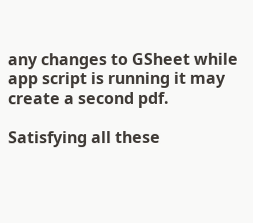any changes to GSheet while app script is running it may create a second pdf.

Satisfying all these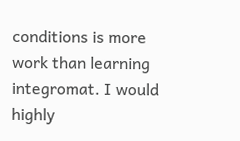conditions is more work than learning integromat. I would highly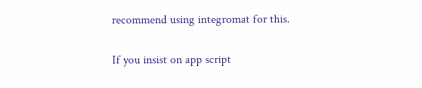recommend using integromat for this.

If you insist on app script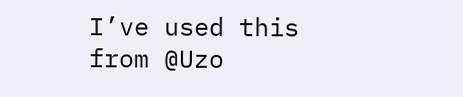I’ve used this from @Uzo